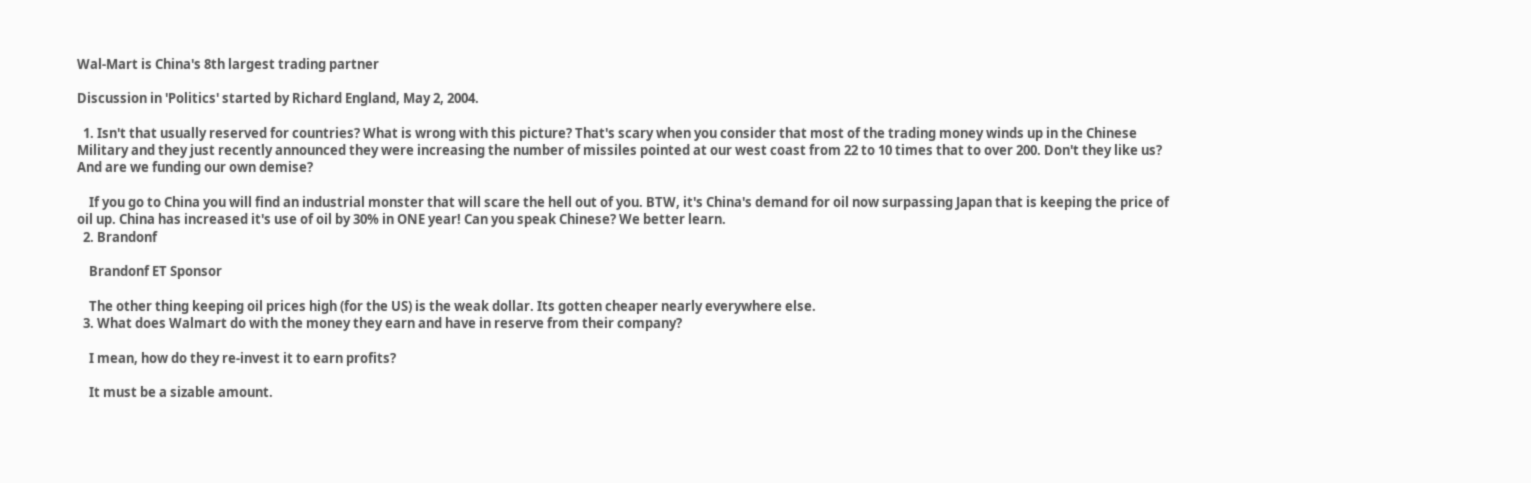Wal-Mart is China's 8th largest trading partner

Discussion in 'Politics' started by Richard England, May 2, 2004.

  1. Isn't that usually reserved for countries? What is wrong with this picture? That's scary when you consider that most of the trading money winds up in the Chinese Military and they just recently announced they were increasing the number of missiles pointed at our west coast from 22 to 10 times that to over 200. Don't they like us? And are we funding our own demise?

    If you go to China you will find an industrial monster that will scare the hell out of you. BTW, it's China's demand for oil now surpassing Japan that is keeping the price of oil up. China has increased it's use of oil by 30% in ONE year! Can you speak Chinese? We better learn.
  2. Brandonf

    Brandonf ET Sponsor

    The other thing keeping oil prices high (for the US) is the weak dollar. Its gotten cheaper nearly everywhere else.
  3. What does Walmart do with the money they earn and have in reserve from their company?

    I mean, how do they re-invest it to earn profits?

    It must be a sizable amount.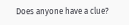Does anyone have a clue?